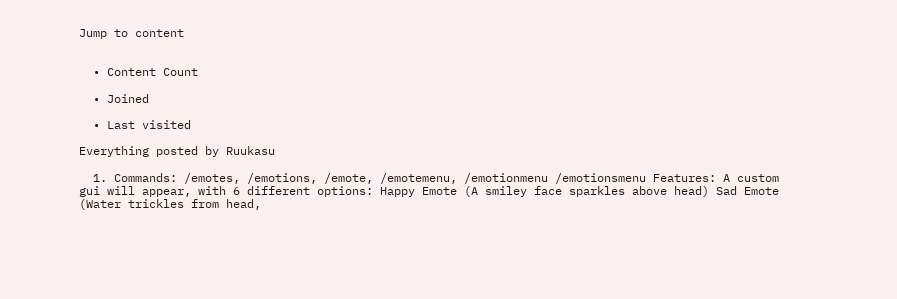Jump to content


  • Content Count

  • Joined

  • Last visited

Everything posted by Ruukasu

  1. Commands: /emotes, /emotions, /emote, /emotemenu, /emotionmenu /emotionsmenu Features: A custom gui will appear, with 6 different options: Happy Emote (A smiley face sparkles above head) Sad Emote (Water trickles from head,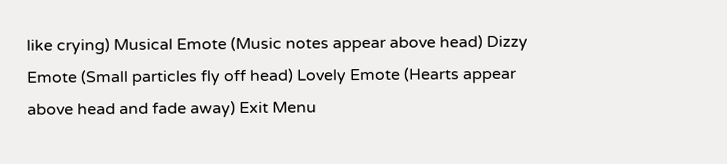like crying) Musical Emote (Music notes appear above head) Dizzy Emote (Small particles fly off head) Lovely Emote (Hearts appear above head and fade away) Exit Menu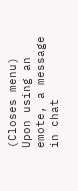(Closes menu) Upon using an emote, a message in chat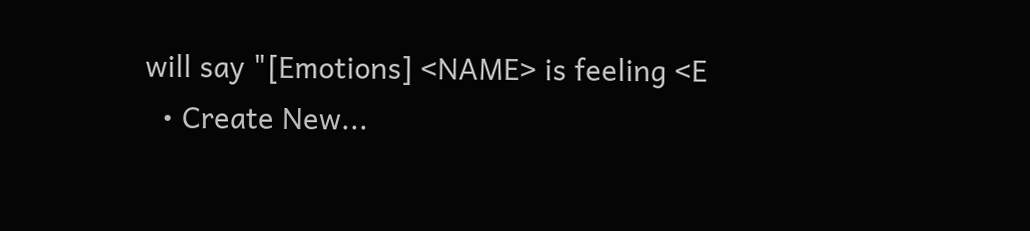will say "[Emotions] <NAME> is feeling <E
  • Create New...